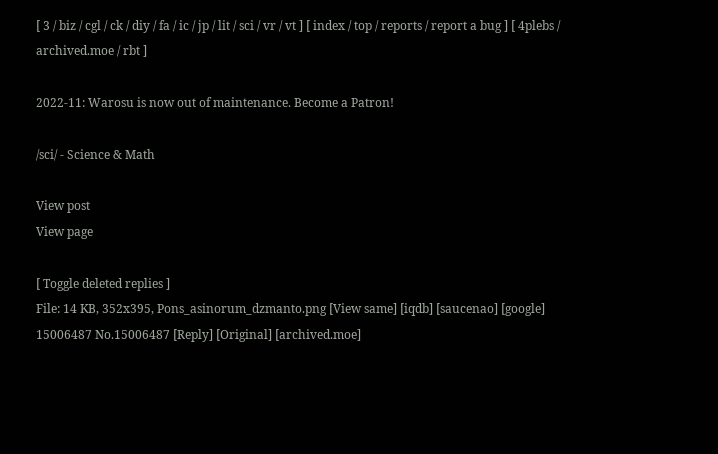[ 3 / biz / cgl / ck / diy / fa / ic / jp / lit / sci / vr / vt ] [ index / top / reports / report a bug ] [ 4plebs / archived.moe / rbt ]

2022-11: Warosu is now out of maintenance. Become a Patron!

/sci/ - Science & Math

View post
View page

[ Toggle deleted replies ]
File: 14 KB, 352x395, Pons_asinorum_dzmanto.png [View same] [iqdb] [saucenao] [google]
15006487 No.15006487 [Reply] [Original] [archived.moe]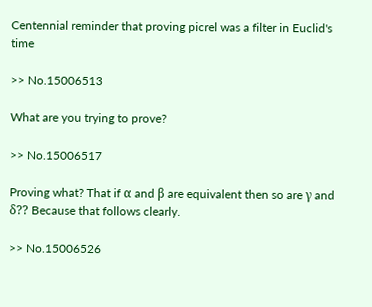Centennial reminder that proving picrel was a filter in Euclid's time

>> No.15006513

What are you trying to prove?

>> No.15006517

Proving what? That if α and β are equivalent then so are γ and δ?? Because that follows clearly.

>> No.15006526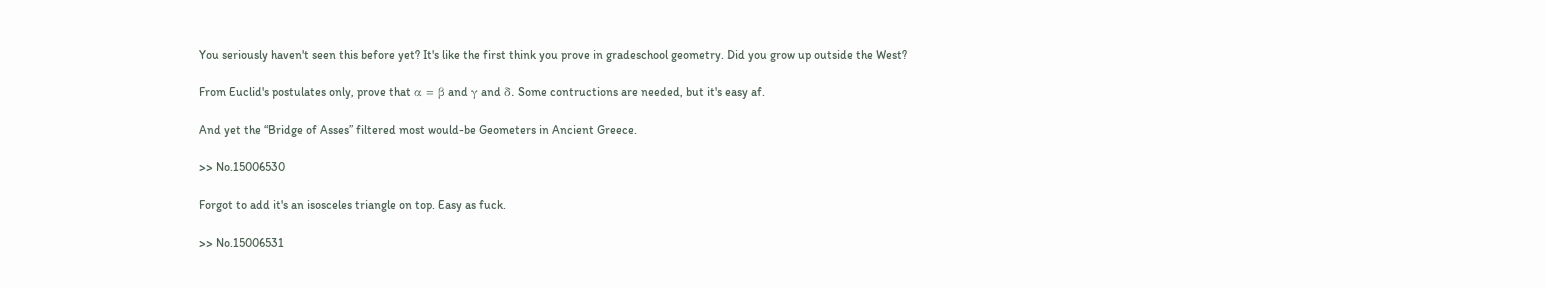You seriously haven't seen this before yet? It's like the first think you prove in gradeschool geometry. Did you grow up outside the West?

From Euclid's postulates only, prove that α = β and γ and δ. Some contructions are needed, but it's easy af.

And yet the “Bridge of Asses” filtered most would-be Geometers in Ancient Greece.

>> No.15006530

Forgot to add it's an isosceles triangle on top. Easy as fuck.

>> No.15006531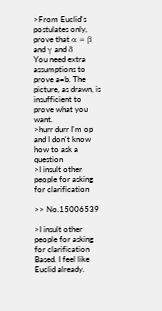>From Euclid's postulates only, prove that α = β and γ and δ
You need extra assumptions to prove a=b. The picture, as drawn, is insufficient to prove what you want.
>hurr durr I'm op and I don't know how to ask a question
>I insult other people for asking for clarification

>> No.15006539

>I insult other people for asking for clarification
Based. I feel like Euclid already.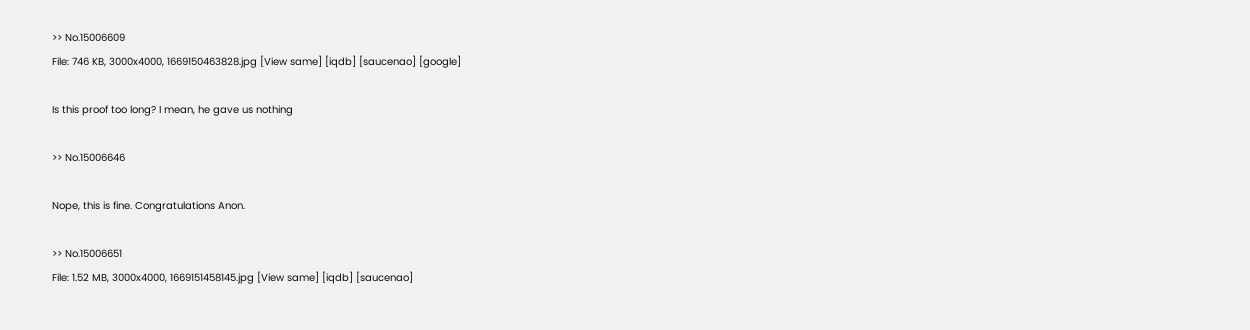>> No.15006609
File: 746 KB, 3000x4000, 1669150463828.jpg [View same] [iqdb] [saucenao] [google]

Is this proof too long? I mean, he gave us nothing

>> No.15006646

Nope, this is fine. Congratulations Anon.

>> No.15006651
File: 1.52 MB, 3000x4000, 1669151458145.jpg [View same] [iqdb] [saucenao]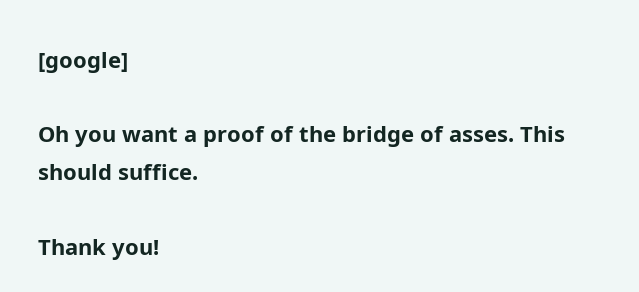[google]

Oh you want a proof of the bridge of asses. This should suffice.

Thank you!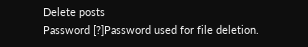Delete posts
Password [?]Password used for file deletion.